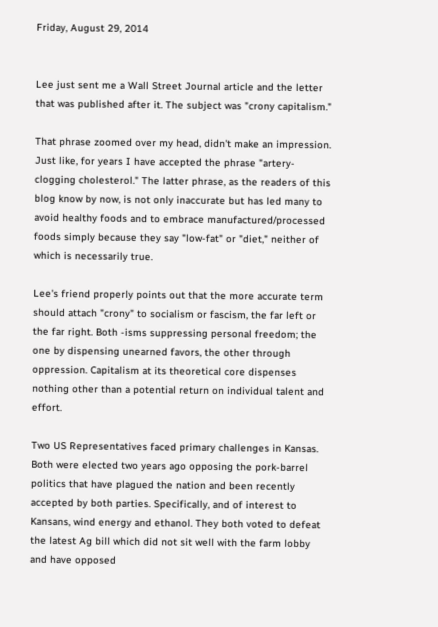Friday, August 29, 2014


Lee just sent me a Wall Street Journal article and the letter that was published after it. The subject was "crony capitalism."

That phrase zoomed over my head, didn't make an impression. Just like, for years I have accepted the phrase "artery-clogging cholesterol." The latter phrase, as the readers of this blog know by now, is not only inaccurate but has led many to avoid healthy foods and to embrace manufactured/processed foods simply because they say "low-fat" or "diet," neither of which is necessarily true.

Lee's friend properly points out that the more accurate term should attach "crony" to socialism or fascism, the far left or the far right. Both -isms suppressing personal freedom; the one by dispensing unearned favors, the other through oppression. Capitalism at its theoretical core dispenses nothing other than a potential return on individual talent and effort.

Two US Representatives faced primary challenges in Kansas. Both were elected two years ago opposing the pork-barrel politics that have plagued the nation and been recently accepted by both parties. Specifically, and of interest to Kansans, wind energy and ethanol. They both voted to defeat the latest Ag bill which did not sit well with the farm lobby and have opposed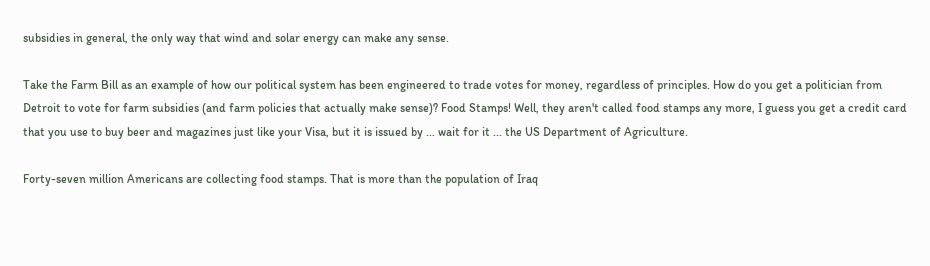subsidies in general, the only way that wind and solar energy can make any sense.

Take the Farm Bill as an example of how our political system has been engineered to trade votes for money, regardless of principles. How do you get a politician from Detroit to vote for farm subsidies (and farm policies that actually make sense)? Food Stamps! Well, they aren't called food stamps any more, I guess you get a credit card that you use to buy beer and magazines just like your Visa, but it is issued by ... wait for it ... the US Department of Agriculture.

Forty-seven million Americans are collecting food stamps. That is more than the population of Iraq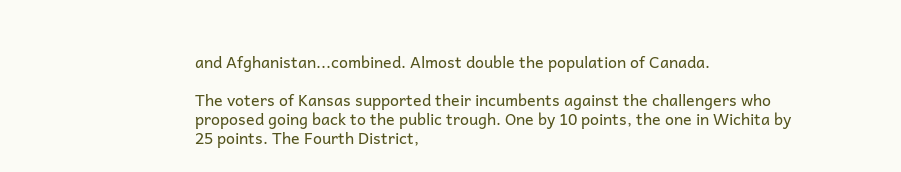and Afghanistan...combined. Almost double the population of Canada.

The voters of Kansas supported their incumbents against the challengers who proposed going back to the public trough. One by 10 points, the one in Wichita by 25 points. The Fourth District,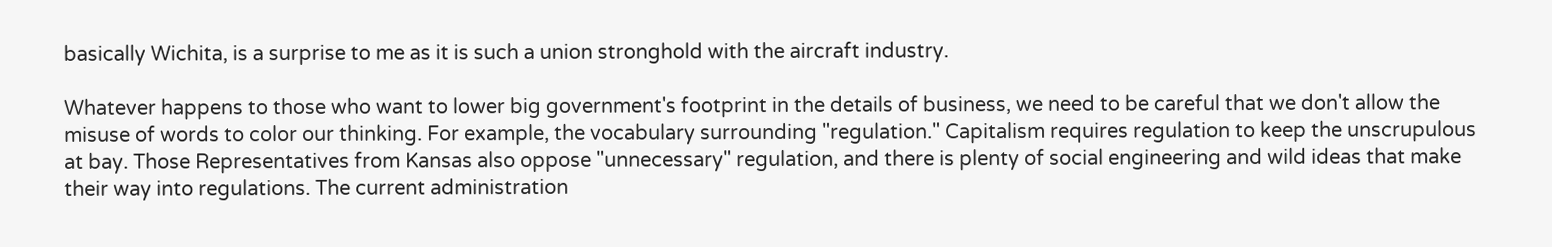basically Wichita, is a surprise to me as it is such a union stronghold with the aircraft industry.

Whatever happens to those who want to lower big government's footprint in the details of business, we need to be careful that we don't allow the misuse of words to color our thinking. For example, the vocabulary surrounding "regulation." Capitalism requires regulation to keep the unscrupulous at bay. Those Representatives from Kansas also oppose "unnecessary" regulation, and there is plenty of social engineering and wild ideas that make their way into regulations. The current administration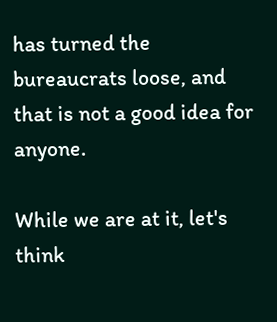has turned the bureaucrats loose, and that is not a good idea for anyone.

While we are at it, let's think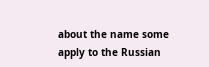about the name some apply to the Russian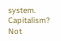system. Capitalism? Not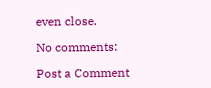even close.

No comments:

Post a Comment